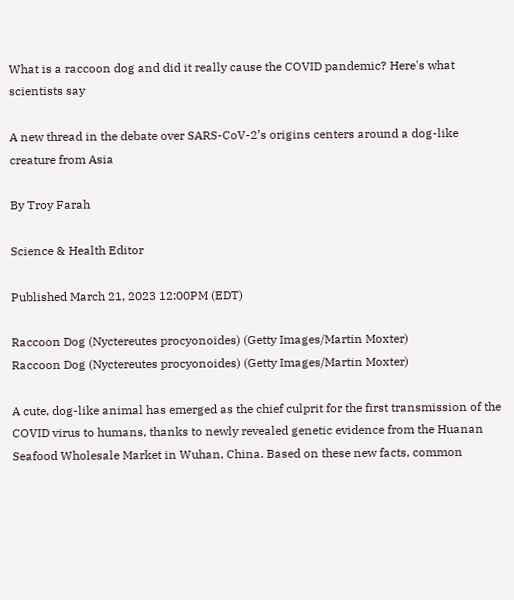What is a raccoon dog and did it really cause the COVID pandemic? Here's what scientists say

A new thread in the debate over SARS-CoV-2’s origins centers around a dog-like creature from Asia

By Troy Farah

Science & Health Editor

Published March 21, 2023 12:00PM (EDT)

Raccoon Dog (Nyctereutes procyonoides) (Getty Images/Martin Moxter)
Raccoon Dog (Nyctereutes procyonoides) (Getty Images/Martin Moxter)

A cute, dog-like animal has emerged as the chief culprit for the first transmission of the COVID virus to humans, thanks to newly revealed genetic evidence from the Huanan Seafood Wholesale Market in Wuhan, China. Based on these new facts, common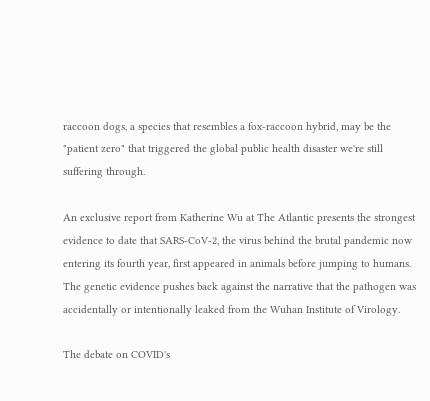raccoon dogs, a species that resembles a fox-raccoon hybrid, may be the "patient zero" that triggered the global public health disaster we're still suffering through.

An exclusive report from Katherine Wu at The Atlantic presents the strongest evidence to date that SARS-CoV-2, the virus behind the brutal pandemic now entering its fourth year, first appeared in animals before jumping to humans. The genetic evidence pushes back against the narrative that the pathogen was accidentally or intentionally leaked from the Wuhan Institute of Virology.

The debate on COVID's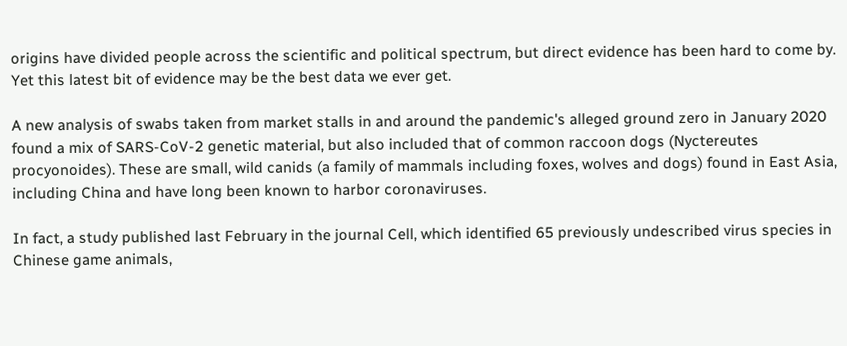origins have divided people across the scientific and political spectrum, but direct evidence has been hard to come by. Yet this latest bit of evidence may be the best data we ever get.

A new analysis of swabs taken from market stalls in and around the pandemic's alleged ground zero in January 2020 found a mix of SARS-CoV-2 genetic material, but also included that of common raccoon dogs (Nyctereutes procyonoides). These are small, wild canids (a family of mammals including foxes, wolves and dogs) found in East Asia, including China and have long been known to harbor coronaviruses.

In fact, a study published last February in the journal Cell, which identified 65 previously undescribed virus species in Chinese game animals,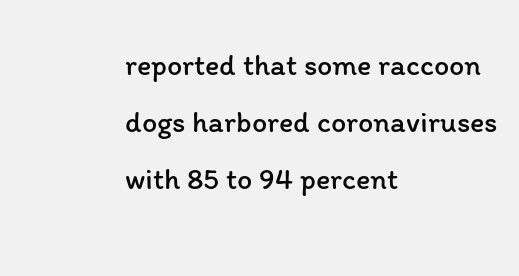reported that some raccoon dogs harbored coronaviruses with 85 to 94 percent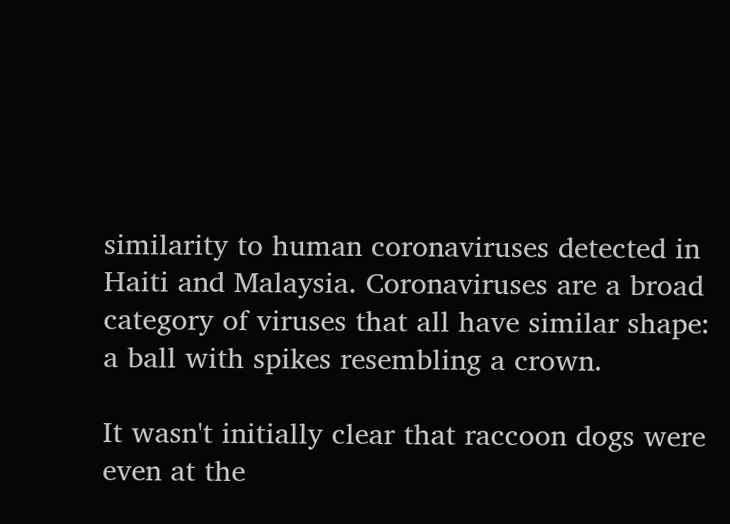similarity to human coronaviruses detected in Haiti and Malaysia. Coronaviruses are a broad category of viruses that all have similar shape: a ball with spikes resembling a crown.

It wasn't initially clear that raccoon dogs were even at the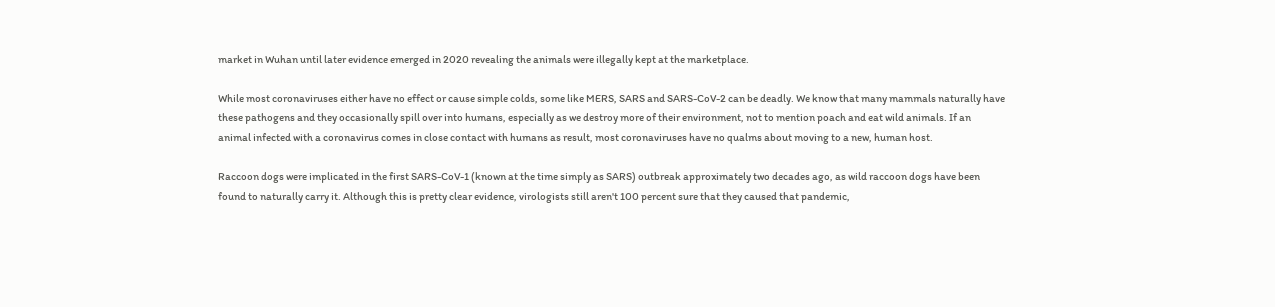market in Wuhan until later evidence emerged in 2020 revealing the animals were illegally kept at the marketplace.

While most coronaviruses either have no effect or cause simple colds, some like MERS, SARS and SARS-CoV-2 can be deadly. We know that many mammals naturally have these pathogens and they occasionally spill over into humans, especially as we destroy more of their environment, not to mention poach and eat wild animals. If an animal infected with a coronavirus comes in close contact with humans as result, most coronaviruses have no qualms about moving to a new, human host.

Raccoon dogs were implicated in the first SARS-CoV-1 (known at the time simply as SARS) outbreak approximately two decades ago, as wild raccoon dogs have been found to naturally carry it. Although this is pretty clear evidence, virologists still aren't 100 percent sure that they caused that pandemic,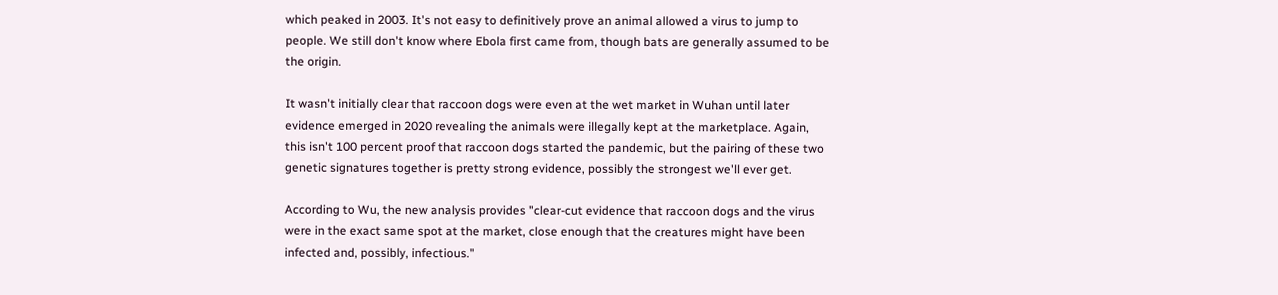which peaked in 2003. It's not easy to definitively prove an animal allowed a virus to jump to people. We still don't know where Ebola first came from, though bats are generally assumed to be the origin.

It wasn't initially clear that raccoon dogs were even at the wet market in Wuhan until later evidence emerged in 2020 revealing the animals were illegally kept at the marketplace. Again, this isn't 100 percent proof that raccoon dogs started the pandemic, but the pairing of these two genetic signatures together is pretty strong evidence, possibly the strongest we'll ever get.

According to Wu, the new analysis provides "clear-cut evidence that raccoon dogs and the virus were in the exact same spot at the market, close enough that the creatures might have been infected and, possibly, infectious."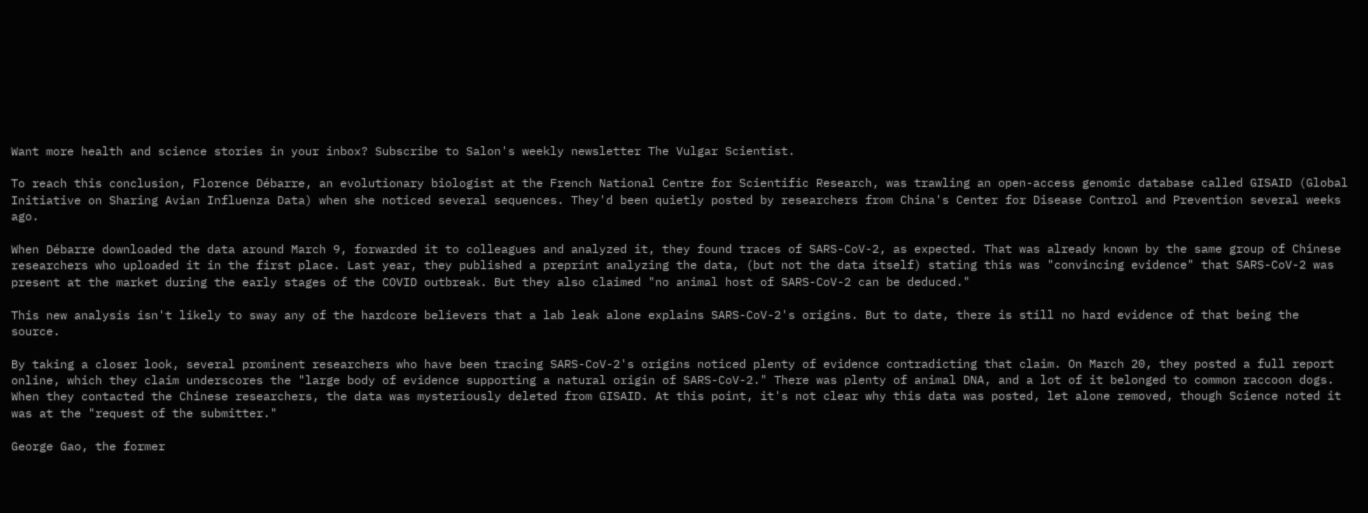Want more health and science stories in your inbox? Subscribe to Salon's weekly newsletter The Vulgar Scientist.

To reach this conclusion, Florence Débarre, an evolutionary biologist at the French National Centre for Scientific Research, was trawling an open-access genomic database called GISAID (Global Initiative on Sharing Avian Influenza Data) when she noticed several sequences. They'd been quietly posted by researchers from China's Center for Disease Control and Prevention several weeks ago.

When Débarre downloaded the data around March 9, forwarded it to colleagues and analyzed it, they found traces of SARS-CoV-2, as expected. That was already known by the same group of Chinese researchers who uploaded it in the first place. Last year, they published a preprint analyzing the data, (but not the data itself) stating this was "convincing evidence" that SARS-CoV-2 was present at the market during the early stages of the COVID outbreak. But they also claimed "no animal host of SARS-CoV-2 can be deduced."

This new analysis isn't likely to sway any of the hardcore believers that a lab leak alone explains SARS-CoV-2's origins. But to date, there is still no hard evidence of that being the source.

By taking a closer look, several prominent researchers who have been tracing SARS-CoV-2's origins noticed plenty of evidence contradicting that claim. On March 20, they posted a full report online, which they claim underscores the "large body of evidence supporting a natural origin of SARS-CoV-2." There was plenty of animal DNA, and a lot of it belonged to common raccoon dogs. When they contacted the Chinese researchers, the data was mysteriously deleted from GISAID. At this point, it's not clear why this data was posted, let alone removed, though Science noted it was at the "request of the submitter."

George Gao, the former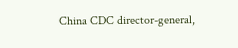China CDC director-general,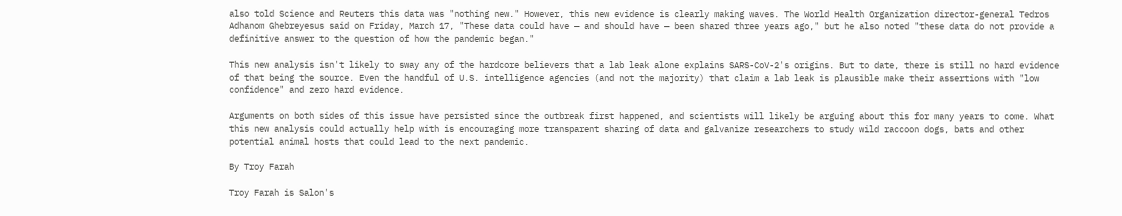also told Science and Reuters this data was "nothing new." However, this new evidence is clearly making waves. The World Health Organization director-general Tedros Adhanom Ghebreyesus said on Friday, March 17, "These data could have — and should have — been shared three years ago," but he also noted "these data do not provide a definitive answer to the question of how the pandemic began."

This new analysis isn't likely to sway any of the hardcore believers that a lab leak alone explains SARS-CoV-2's origins. But to date, there is still no hard evidence of that being the source. Even the handful of U.S. intelligence agencies (and not the majority) that claim a lab leak is plausible make their assertions with "low confidence" and zero hard evidence.

Arguments on both sides of this issue have persisted since the outbreak first happened, and scientists will likely be arguing about this for many years to come. What this new analysis could actually help with is encouraging more transparent sharing of data and galvanize researchers to study wild raccoon dogs, bats and other potential animal hosts that could lead to the next pandemic.

By Troy Farah

Troy Farah is Salon's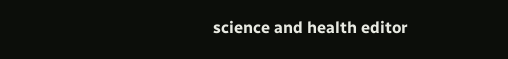science and health editor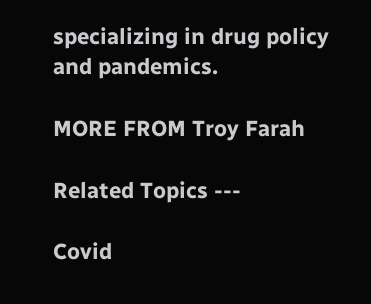specializing in drug policy and pandemics.

MORE FROM Troy Farah

Related Topics ---

Covid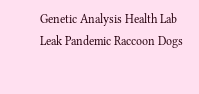Genetic Analysis Health Lab Leak Pandemic Raccoon Dogs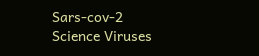Sars-cov-2 Science Viruses